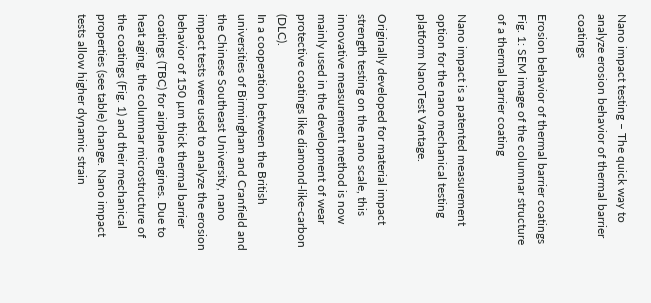Nano impact testing – The quick way to analyze erosion behavior of thermal barrier coatings

Erosion behavior of thermal barrier coatings
Fig. 1: SEM image of the columnar structure of a thermal barrier coating

Nano impact is a patented measurement option for the nano mechanical testing platform NanoTest Vantage.

Originally developed for material impact strength testing on the nano scale, this innovative measurement method is now mainly used in the development of wear protective coatings like diamond-like-carbon (DLC).
In a cooperation between the British universities of Birmingham and Cranfield and the Chinese Southeast University, nano impact tests were used to analyze the erosion behavior of 150 µm thick thermal barrier coatings (TBC) for airplane engines. Due to heat aging, the columnar microstructure of the coatings (Fig. 1) and their mechanical properties (see table) change. Nano impact tests allow higher dynamic strain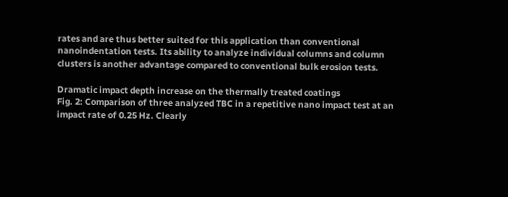rates and are thus better suited for this application than conventional nanoindentation tests. Its ability to analyze individual columns and column clusters is another advantage compared to conventional bulk erosion tests.

Dramatic impact depth increase on the thermally treated coatings
Fig. 2: Comparison of three analyzed TBC in a repetitive nano impact test at an impact rate of 0.25 Hz. Clearly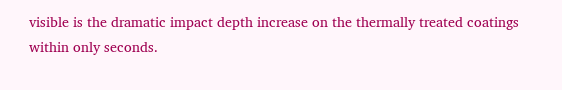visible is the dramatic impact depth increase on the thermally treated coatings within only seconds.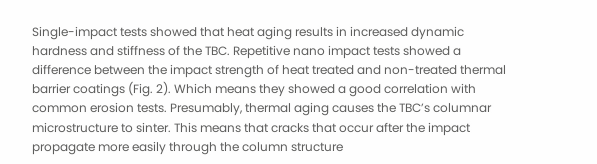Single-impact tests showed that heat aging results in increased dynamic hardness and stiffness of the TBC. Repetitive nano impact tests showed a difference between the impact strength of heat treated and non-treated thermal barrier coatings (Fig. 2). Which means they showed a good correlation with common erosion tests. Presumably, thermal aging causes the TBC’s columnar microstructure to sinter. This means that cracks that occur after the impact propagate more easily through the column structure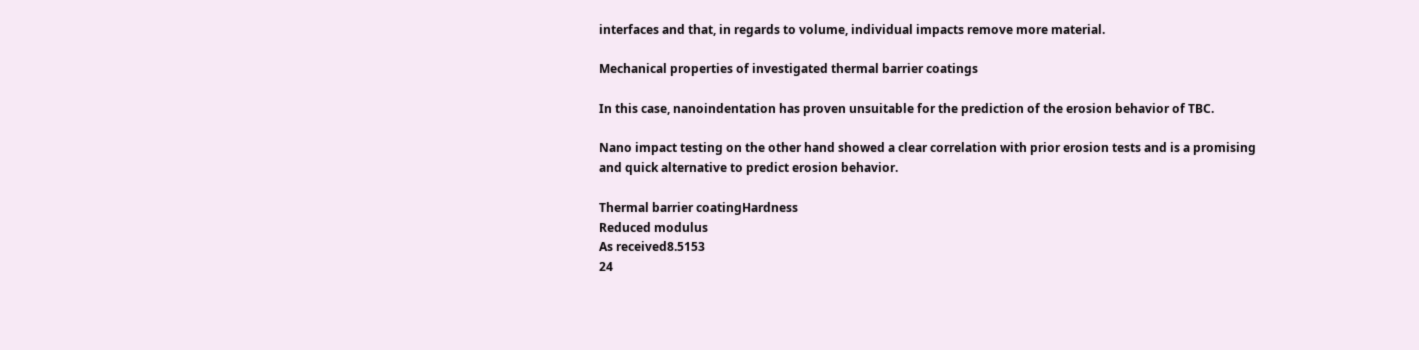interfaces and that, in regards to volume, individual impacts remove more material.

Mechanical properties of investigated thermal barrier coatings

In this case, nanoindentation has proven unsuitable for the prediction of the erosion behavior of TBC.

Nano impact testing on the other hand showed a clear correlation with prior erosion tests and is a promising and quick alternative to predict erosion behavior.

Thermal barrier coatingHardness
Reduced modulus
As received8.5153
24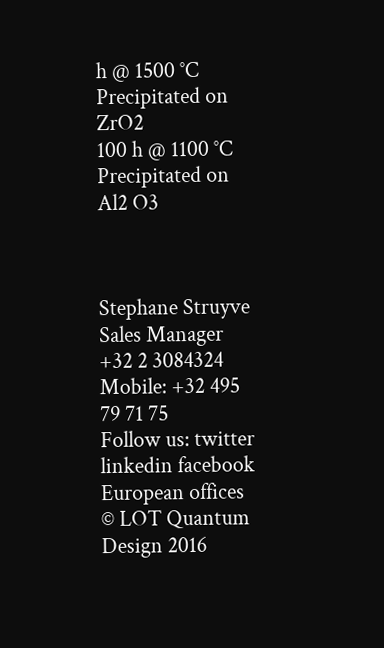h @ 1500 °C
Precipitated on ZrO2
100 h @ 1100 °C
Precipitated on Al2 O3



Stephane Struyve
Sales Manager
+32 2 3084324
Mobile: +32 495 79 71 75
Follow us: twitter linkedin facebook
European offices
© LOT Quantum Design 2016